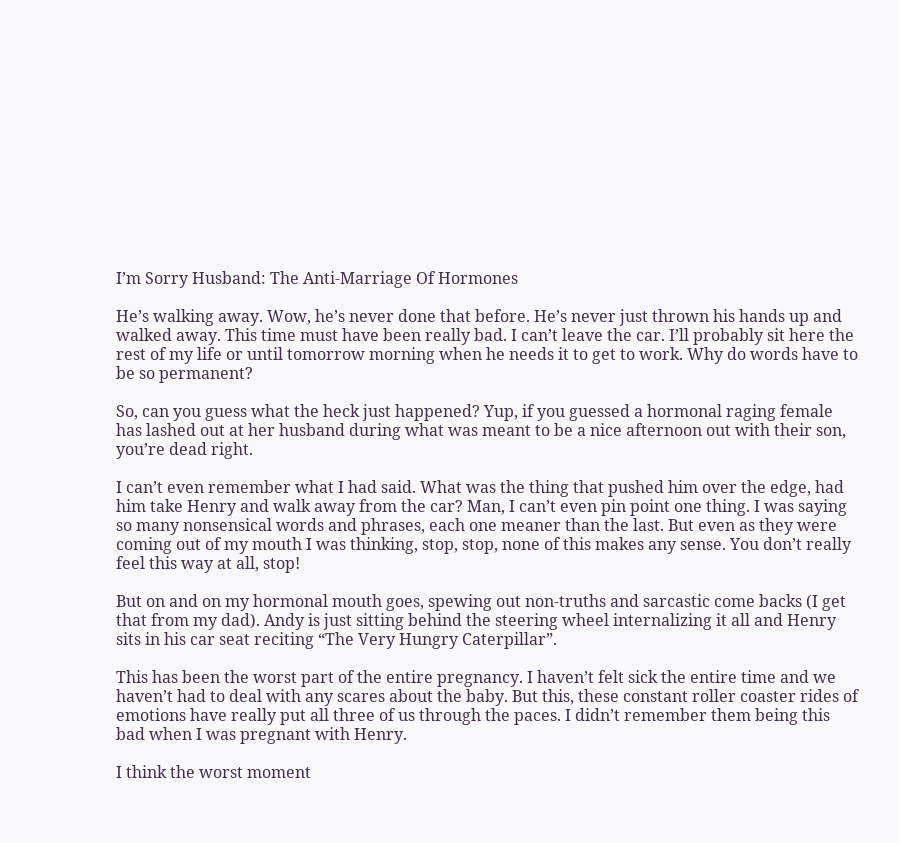I’m Sorry Husband: The Anti-Marriage Of Hormones

He’s walking away. Wow, he’s never done that before. He’s never just thrown his hands up and walked away. This time must have been really bad. I can’t leave the car. I’ll probably sit here the rest of my life or until tomorrow morning when he needs it to get to work. Why do words have to be so permanent?

So, can you guess what the heck just happened? Yup, if you guessed a hormonal raging female has lashed out at her husband during what was meant to be a nice afternoon out with their son, you’re dead right.

I can’t even remember what I had said. What was the thing that pushed him over the edge, had him take Henry and walk away from the car? Man, I can’t even pin point one thing. I was saying so many nonsensical words and phrases, each one meaner than the last. But even as they were coming out of my mouth I was thinking, stop, stop, none of this makes any sense. You don’t really feel this way at all, stop!

But on and on my hormonal mouth goes, spewing out non-truths and sarcastic come backs (I get that from my dad). Andy is just sitting behind the steering wheel internalizing it all and Henry sits in his car seat reciting “The Very Hungry Caterpillar”.

This has been the worst part of the entire pregnancy. I haven’t felt sick the entire time and we haven’t had to deal with any scares about the baby. But this, these constant roller coaster rides of emotions have really put all three of us through the paces. I didn’t remember them being this bad when I was pregnant with Henry.

I think the worst moment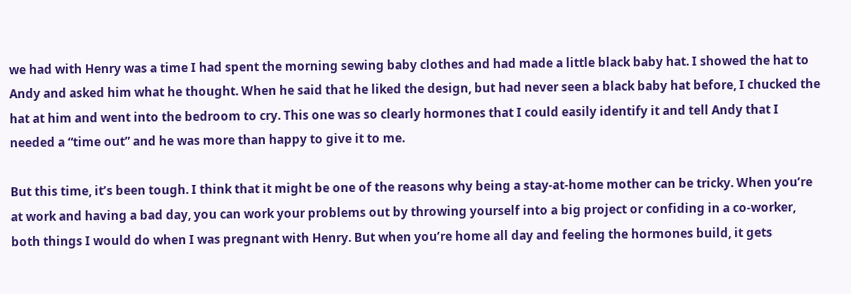we had with Henry was a time I had spent the morning sewing baby clothes and had made a little black baby hat. I showed the hat to Andy and asked him what he thought. When he said that he liked the design, but had never seen a black baby hat before, I chucked the hat at him and went into the bedroom to cry. This one was so clearly hormones that I could easily identify it and tell Andy that I needed a “time out” and he was more than happy to give it to me.

But this time, it’s been tough. I think that it might be one of the reasons why being a stay-at-home mother can be tricky. When you’re at work and having a bad day, you can work your problems out by throwing yourself into a big project or confiding in a co-worker, both things I would do when I was pregnant with Henry. But when you’re home all day and feeling the hormones build, it gets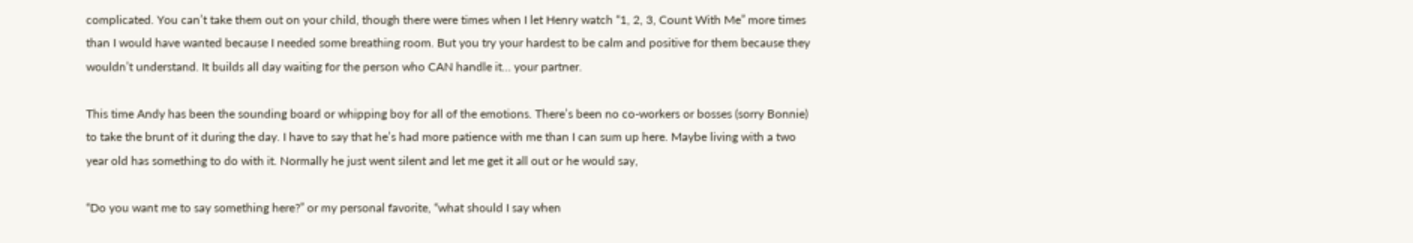complicated. You can’t take them out on your child, though there were times when I let Henry watch “1, 2, 3, Count With Me” more times than I would have wanted because I needed some breathing room. But you try your hardest to be calm and positive for them because they wouldn’t understand. It builds all day waiting for the person who CAN handle it… your partner.

This time Andy has been the sounding board or whipping boy for all of the emotions. There’s been no co-workers or bosses (sorry Bonnie) to take the brunt of it during the day. I have to say that he’s had more patience with me than I can sum up here. Maybe living with a two year old has something to do with it. Normally he just went silent and let me get it all out or he would say,

“Do you want me to say something here?” or my personal favorite, “what should I say when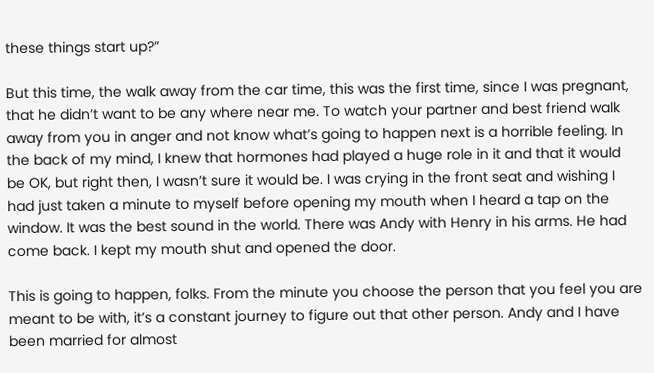these things start up?”

But this time, the walk away from the car time, this was the first time, since I was pregnant, that he didn’t want to be any where near me. To watch your partner and best friend walk away from you in anger and not know what’s going to happen next is a horrible feeling. In the back of my mind, I knew that hormones had played a huge role in it and that it would be OK, but right then, I wasn’t sure it would be. I was crying in the front seat and wishing I had just taken a minute to myself before opening my mouth when I heard a tap on the window. It was the best sound in the world. There was Andy with Henry in his arms. He had come back. I kept my mouth shut and opened the door.

This is going to happen, folks. From the minute you choose the person that you feel you are meant to be with, it’s a constant journey to figure out that other person. Andy and I have been married for almost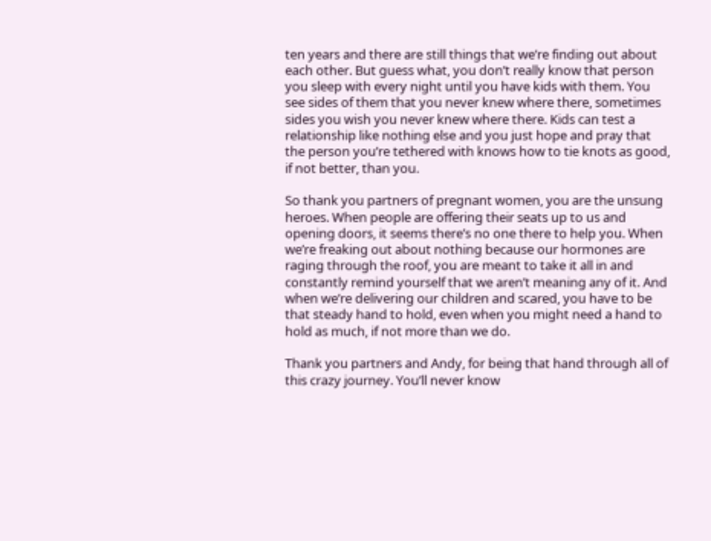ten years and there are still things that we’re finding out about each other. But guess what, you don’t really know that person you sleep with every night until you have kids with them. You see sides of them that you never knew where there, sometimes sides you wish you never knew where there. Kids can test a relationship like nothing else and you just hope and pray that the person you’re tethered with knows how to tie knots as good, if not better, than you.

So thank you partners of pregnant women, you are the unsung heroes. When people are offering their seats up to us and opening doors, it seems there’s no one there to help you. When we’re freaking out about nothing because our hormones are raging through the roof, you are meant to take it all in and constantly remind yourself that we aren’t meaning any of it. And when we’re delivering our children and scared, you have to be that steady hand to hold, even when you might need a hand to hold as much, if not more than we do.

Thank you partners and Andy, for being that hand through all of this crazy journey. You’ll never know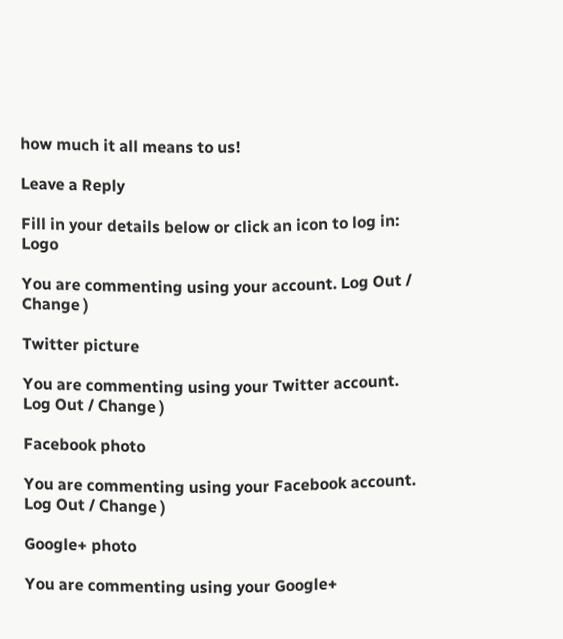how much it all means to us!

Leave a Reply

Fill in your details below or click an icon to log in: Logo

You are commenting using your account. Log Out / Change )

Twitter picture

You are commenting using your Twitter account. Log Out / Change )

Facebook photo

You are commenting using your Facebook account. Log Out / Change )

Google+ photo

You are commenting using your Google+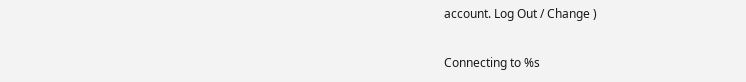account. Log Out / Change )

Connecting to %s